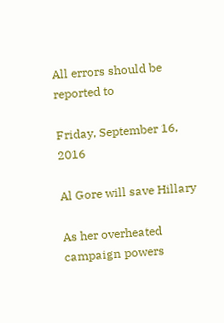All errors should be reported to

Friday, September 16, 2016

Al Gore will save Hillary

As her overheated campaign powers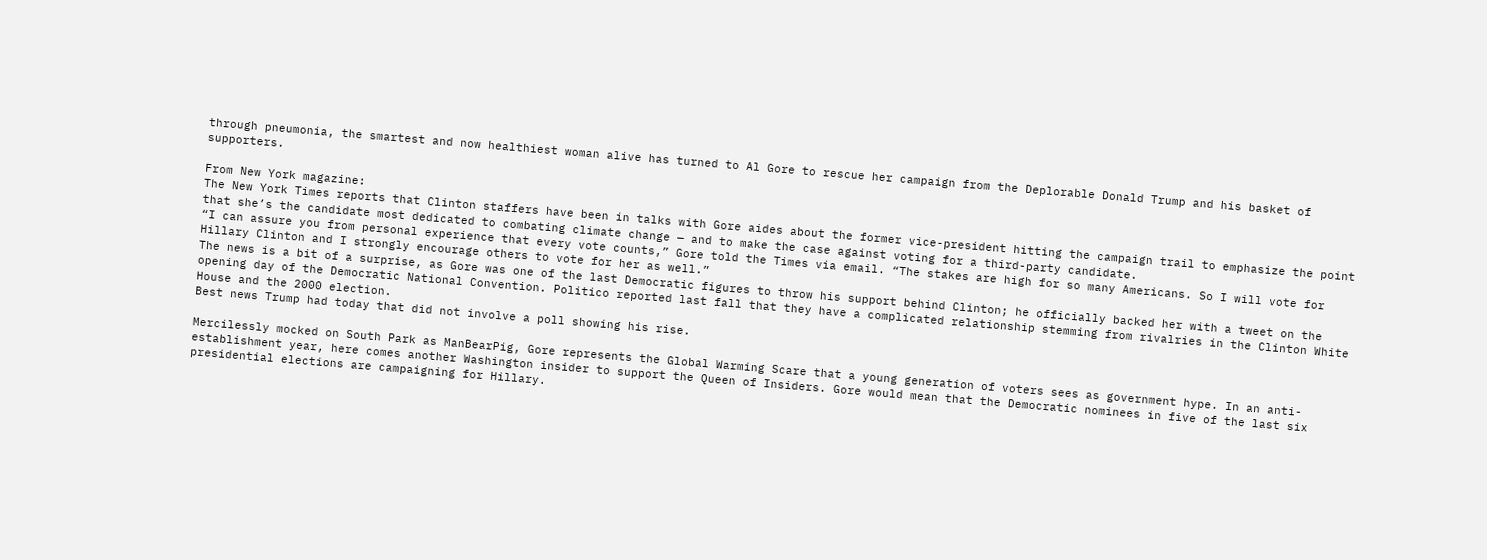through pneumonia, the smartest and now healthiest woman alive has turned to Al Gore to rescue her campaign from the Deplorable Donald Trump and his basket of supporters.

From New York magazine:
The New York Times reports that Clinton staffers have been in talks with Gore aides about the former vice-president hitting the campaign trail to emphasize the point that she’s the candidate most dedicated to combating climate change — and to make the case against voting for a third-party candidate.
“I can assure you from personal experience that every vote counts,” Gore told the Times via email. “The stakes are high for so many Americans. So I will vote for Hillary Clinton and I strongly encourage others to vote for her as well.”
The news is a bit of a surprise, as Gore was one of the last Democratic figures to throw his support behind Clinton; he officially backed her with a tweet on the opening day of the Democratic National Convention. Politico reported last fall that they have a complicated relationship stemming from rivalries in the Clinton White House and the 2000 election.
Best news Trump had today that did not involve a poll showing his rise.

Mercilessly mocked on South Park as ManBearPig, Gore represents the Global Warming Scare that a young generation of voters sees as government hype. In an anti-establishment year, here comes another Washington insider to support the Queen of Insiders. Gore would mean that the Democratic nominees in five of the last six presidential elections are campaigning for Hillary.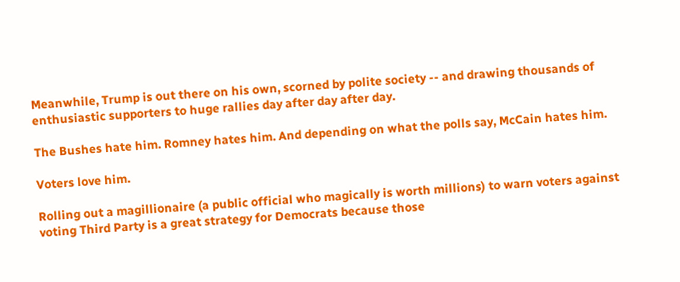Meanwhile, Trump is out there on his own, scorned by polite society -- and drawing thousands of enthusiastic supporters to huge rallies day after day after day.

The Bushes hate him. Romney hates him. And depending on what the polls say, McCain hates him.

Voters love him.

Rolling out a magillionaire (a public official who magically is worth millions) to warn voters against voting Third Party is a great strategy for Democrats because those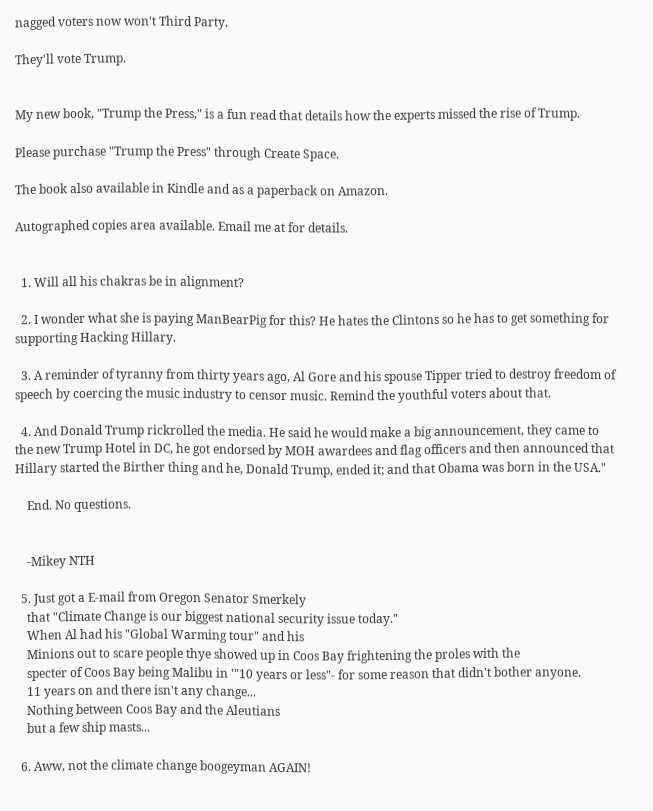nagged voters now won't Third Party.

They'll vote Trump.


My new book, "Trump the Press," is a fun read that details how the experts missed the rise of Trump.

Please purchase "Trump the Press" through Create Space.

The book also available in Kindle and as a paperback on Amazon.

Autographed copies area available. Email me at for details.


  1. Will all his chakras be in alignment?

  2. I wonder what she is paying ManBearPig for this? He hates the Clintons so he has to get something for supporting Hacking Hillary.

  3. A reminder of tyranny from thirty years ago, Al Gore and his spouse Tipper tried to destroy freedom of speech by coercing the music industry to censor music. Remind the youthful voters about that.

  4. And Donald Trump rickrolled the media. He said he would make a big announcement, they came to the new Trump Hotel in DC, he got endorsed by MOH awardees and flag officers and then announced that Hillary started the Birther thing and he, Donald Trump, ended it; and that Obama was born in the USA."

    End. No questions.


    -Mikey NTH

  5. Just got a E-mail from Oregon Senator Smerkely
    that "Climate Change is our biggest national security issue today."
    When Al had his "Global Warming tour" and his
    Minions out to scare people thye showed up in Coos Bay frightening the proles with the
    specter of Coos Bay being Malibu in '"10 years or less"- for some reason that didn't bother anyone.
    11 years on and there isn't any change...
    Nothing between Coos Bay and the Aleutians
    but a few ship masts...

  6. Aww, not the climate change boogeyman AGAIN!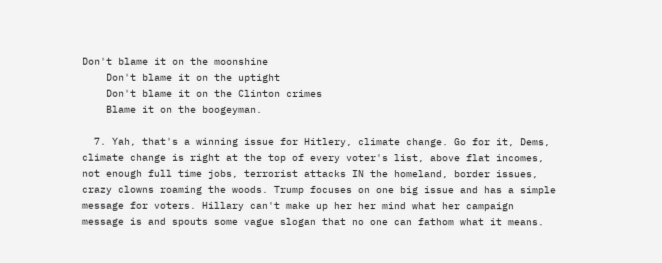Don't blame it on the moonshine
    Don't blame it on the uptight
    Don't blame it on the Clinton crimes
    Blame it on the boogeyman.

  7. Yah, that's a winning issue for Hitlery, climate change. Go for it, Dems, climate change is right at the top of every voter's list, above flat incomes, not enough full time jobs, terrorist attacks IN the homeland, border issues, crazy clowns roaming the woods. Trump focuses on one big issue and has a simple message for voters. Hillary can't make up her her mind what her campaign message is and spouts some vague slogan that no one can fathom what it means.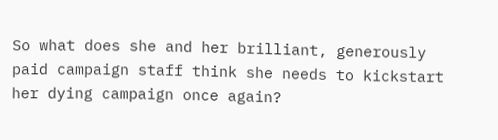So what does she and her brilliant, generously paid campaign staff think she needs to kickstart her dying campaign once again?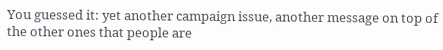You guessed it: yet another campaign issue, another message on top of the other ones that people are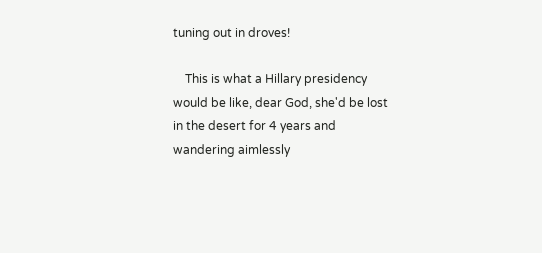tuning out in droves!

    This is what a Hillary presidency would be like, dear God, she'd be lost in the desert for 4 years and wandering aimlessly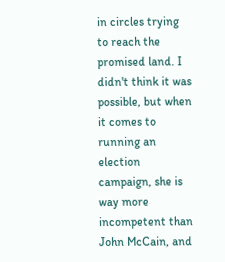in circles trying to reach the promised land. I didn't think it was possible, but when it comes to running an election campaign, she is way more incompetent than John McCain, and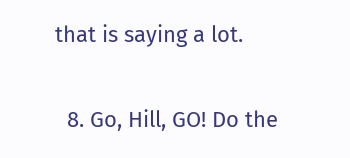that is saying a lot.

  8. Go, Hill, GO! Do the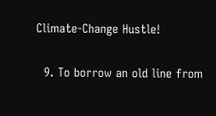Climate-Change Hustle!

  9. To borrow an old line from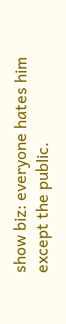show biz: everyone hates him except the public.